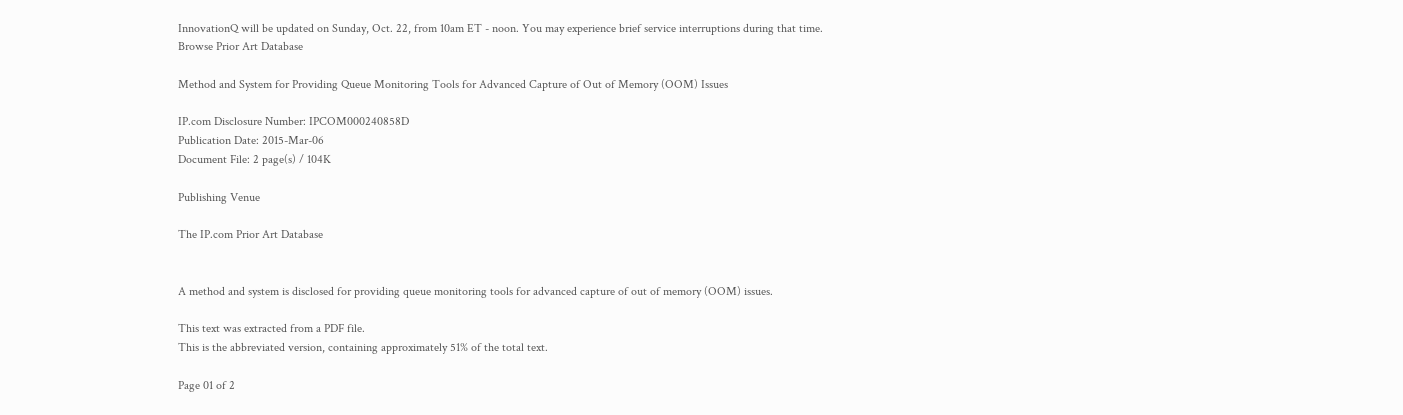InnovationQ will be updated on Sunday, Oct. 22, from 10am ET - noon. You may experience brief service interruptions during that time.
Browse Prior Art Database

Method and System for Providing Queue Monitoring Tools for Advanced Capture of Out of Memory (OOM) Issues

IP.com Disclosure Number: IPCOM000240858D
Publication Date: 2015-Mar-06
Document File: 2 page(s) / 104K

Publishing Venue

The IP.com Prior Art Database


A method and system is disclosed for providing queue monitoring tools for advanced capture of out of memory (OOM) issues.

This text was extracted from a PDF file.
This is the abbreviated version, containing approximately 51% of the total text.

Page 01 of 2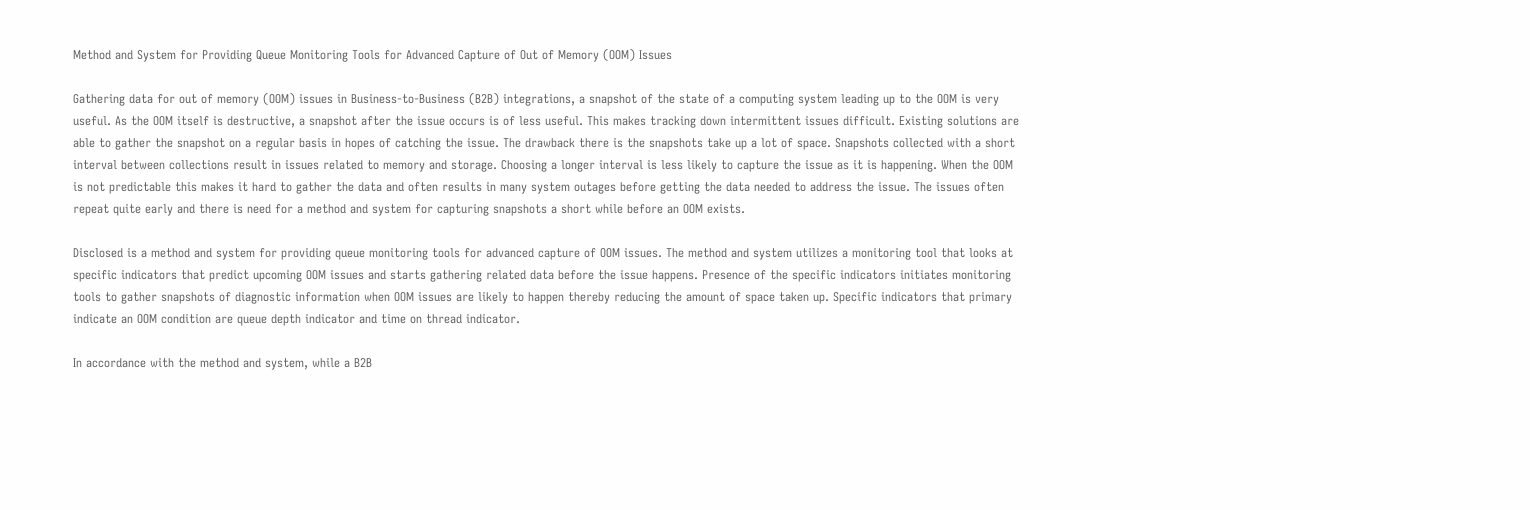Method and System for Providing Queue Monitoring Tools for Advanced Capture of Out of Memory (OOM) Issues

Gathering data for out of memory (OOM) issues in Business-to-Business (B2B) integrations, a snapshot of the state of a computing system leading up to the OOM is very useful. As the OOM itself is destructive, a snapshot after the issue occurs is of less useful. This makes tracking down intermittent issues difficult. Existing solutions are able to gather the snapshot on a regular basis in hopes of catching the issue. The drawback there is the snapshots take up a lot of space. Snapshots collected with a short interval between collections result in issues related to memory and storage. Choosing a longer interval is less likely to capture the issue as it is happening. When the OOM is not predictable this makes it hard to gather the data and often results in many system outages before getting the data needed to address the issue. The issues often repeat quite early and there is need for a method and system for capturing snapshots a short while before an OOM exists.

Disclosed is a method and system for providing queue monitoring tools for advanced capture of OOM issues. The method and system utilizes a monitoring tool that looks at specific indicators that predict upcoming OOM issues and starts gathering related data before the issue happens. Presence of the specific indicators initiates monitoring tools to gather snapshots of diagnostic information when OOM issues are likely to happen thereby reducing the amount of space taken up. Specific indicators that primary indicate an OOM condition are queue depth indicator and time on thread indicator.

In accordance with the method and system, while a B2B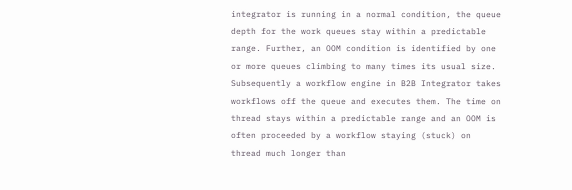integrator is running in a normal condition, the queue depth for the work queues stay within a predictable range. Further, an OOM condition is identified by one or more queues climbing to many times its usual size. Subsequently a workflow engine in B2B Integrator takes workflows off the queue and executes them. The time on thread stays within a predictable range and an OOM is often proceeded by a workflow staying (stuck) on thread much longer than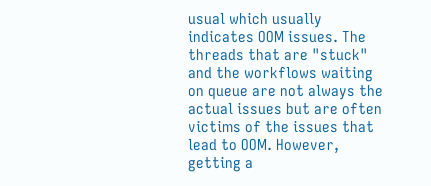usual which usually indicates OOM issues. The threads that are "stuck" and the workflows waiting on queue are not always the actual issues but are often victims of the issues that lead to OOM. However, getting a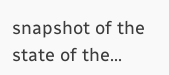snapshot of the state of the...